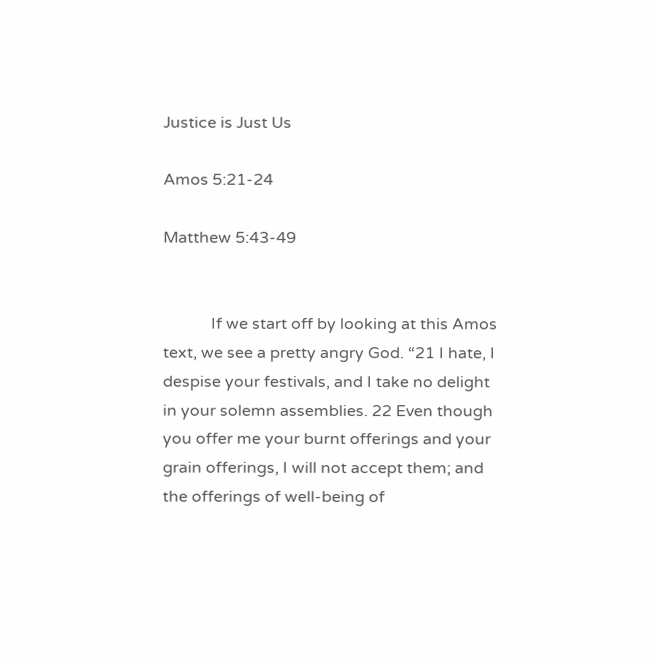Justice is Just Us

Amos 5:21-24

Matthew 5:43-49


            If we start off by looking at this Amos text, we see a pretty angry God. “21 I hate, I despise your festivals, and I take no delight in your solemn assemblies. 22 Even though you offer me your burnt offerings and your grain offerings, I will not accept them; and the offerings of well-being of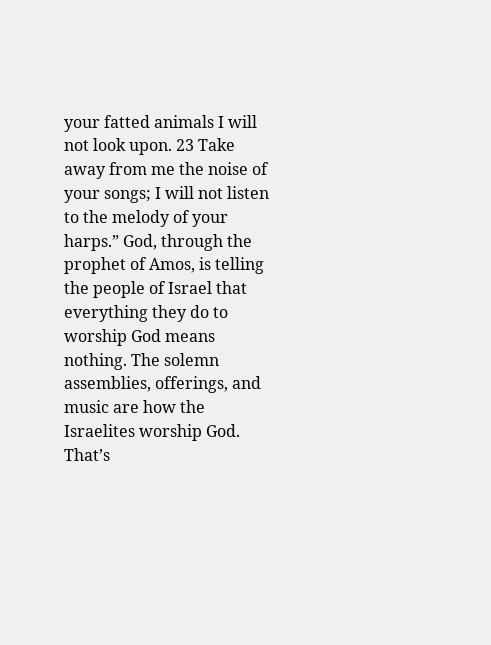your fatted animals I will not look upon. 23 Take away from me the noise of your songs; I will not listen to the melody of your harps.” God, through the prophet of Amos, is telling the people of Israel that everything they do to worship God means nothing. The solemn assemblies, offerings, and music are how the Israelites worship God. That’s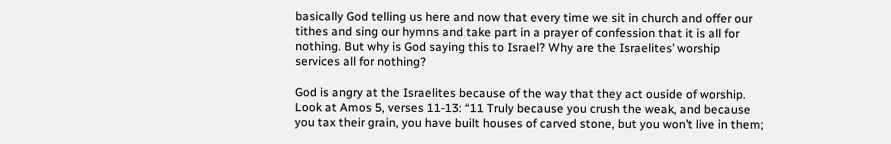basically God telling us here and now that every time we sit in church and offer our tithes and sing our hymns and take part in a prayer of confession that it is all for nothing. But why is God saying this to Israel? Why are the Israelites’ worship services all for nothing?

God is angry at the Israelites because of the way that they act ouside of worship. Look at Amos 5, verses 11-13: “11 Truly because you crush the weak, and because you tax their grain, you have built houses of carved stone, but you won’t live in them;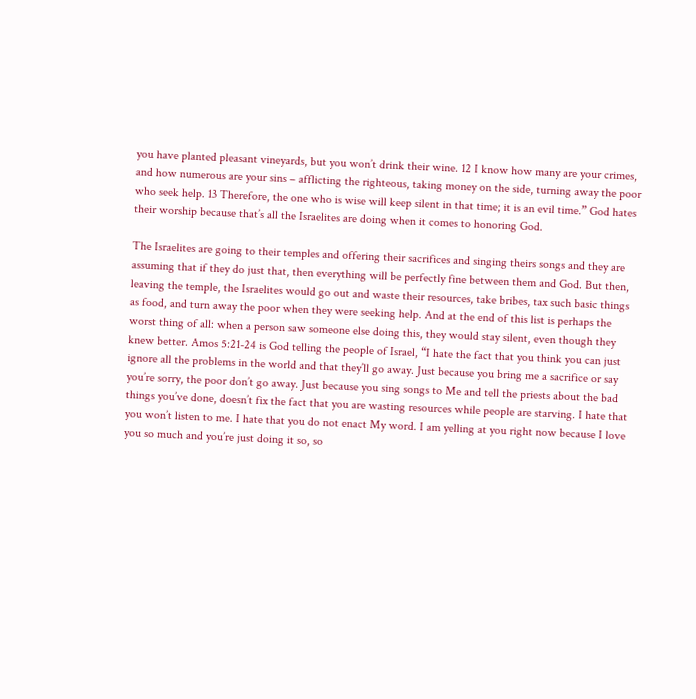you have planted pleasant vineyards, but you won’t drink their wine. 12 I know how many are your crimes, and how numerous are your sins – afflicting the righteous, taking money on the side, turning away the poor who seek help. 13 Therefore, the one who is wise will keep silent in that time; it is an evil time.” God hates their worship because that’s all the Israelites are doing when it comes to honoring God.

The Israelites are going to their temples and offering their sacrifices and singing theirs songs and they are assuming that if they do just that, then everything will be perfectly fine between them and God. But then, leaving the temple, the Israelites would go out and waste their resources, take bribes, tax such basic things as food, and turn away the poor when they were seeking help. And at the end of this list is perhaps the worst thing of all: when a person saw someone else doing this, they would stay silent, even though they knew better. Amos 5:21-24 is God telling the people of Israel, “I hate the fact that you think you can just ignore all the problems in the world and that they’ll go away. Just because you bring me a sacrifice or say you’re sorry, the poor don’t go away. Just because you sing songs to Me and tell the priests about the bad things you’ve done, doesn’t fix the fact that you are wasting resources while people are starving. I hate that you won’t listen to me. I hate that you do not enact My word. I am yelling at you right now because I love you so much and you’re just doing it so, so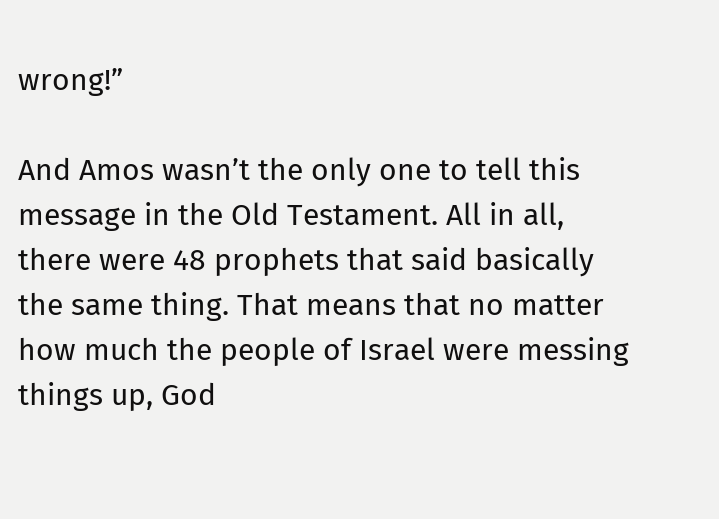wrong!”

And Amos wasn’t the only one to tell this message in the Old Testament. All in all, there were 48 prophets that said basically the same thing. That means that no matter how much the people of Israel were messing things up, God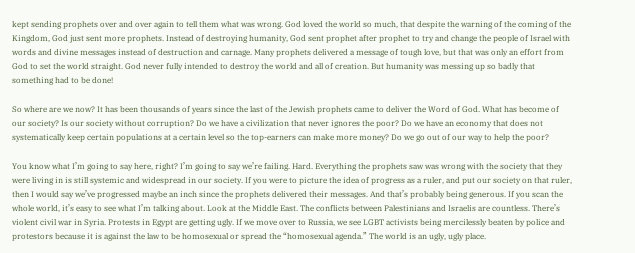kept sending prophets over and over again to tell them what was wrong. God loved the world so much, that despite the warning of the coming of the Kingdom, God just sent more prophets. Instead of destroying humanity, God sent prophet after prophet to try and change the people of Israel with words and divine messages instead of destruction and carnage. Many prophets delivered a message of tough love, but that was only an effort from God to set the world straight. God never fully intended to destroy the world and all of creation. But humanity was messing up so badly that something had to be done!

So where are we now? It has been thousands of years since the last of the Jewish prophets came to deliver the Word of God. What has become of our society? Is our society without corruption? Do we have a civilization that never ignores the poor? Do we have an economy that does not systematically keep certain populations at a certain level so the top-earners can make more money? Do we go out of our way to help the poor?

You know what I’m going to say here, right? I’m going to say we’re failing. Hard. Everything the prophets saw was wrong with the society that they were living in is still systemic and widespread in our society. If you were to picture the idea of progress as a ruler, and put our society on that ruler, then I would say we’ve progressed maybe an inch since the prophets delivered their messages. And that’s probably being generous. If you scan the whole world, it’s easy to see what I’m talking about. Look at the Middle East. The conflicts between Palestinians and Israelis are countless. There’s violent civil war in Syria. Protests in Egypt are getting ugly. If we move over to Russia, we see LGBT activists being mercilessly beaten by police and protestors because it is against the law to be homosexual or spread the “homosexual agenda.” The world is an ugly, ugly place.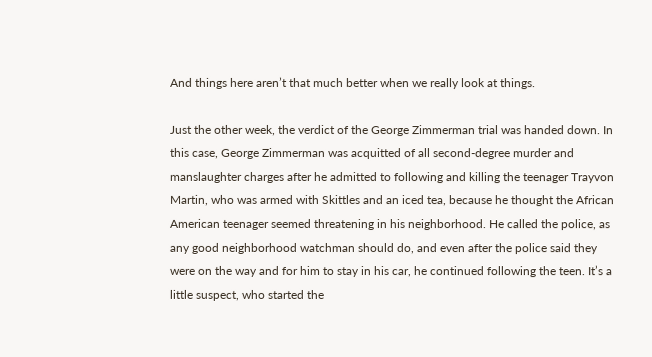And things here aren’t that much better when we really look at things.

Just the other week, the verdict of the George Zimmerman trial was handed down. In this case, George Zimmerman was acquitted of all second-degree murder and manslaughter charges after he admitted to following and killing the teenager Trayvon Martin, who was armed with Skittles and an iced tea, because he thought the African American teenager seemed threatening in his neighborhood. He called the police, as any good neighborhood watchman should do, and even after the police said they were on the way and for him to stay in his car, he continued following the teen. It’s a little suspect, who started the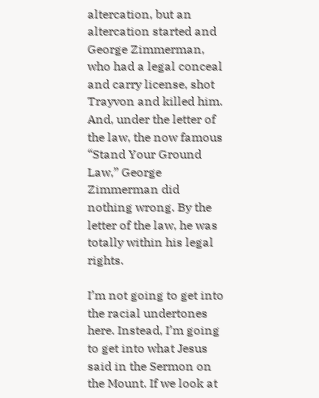altercation, but an altercation started and George Zimmerman, who had a legal conceal and carry license, shot Trayvon and killed him. And, under the letter of the law, the now famous “Stand Your Ground Law,” George Zimmerman did nothing wrong. By the letter of the law, he was totally within his legal rights.

I’m not going to get into the racial undertones here. Instead, I’m going to get into what Jesus said in the Sermon on the Mount. If we look at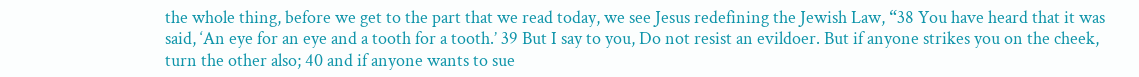the whole thing, before we get to the part that we read today, we see Jesus redefining the Jewish Law, “38 You have heard that it was said, ‘An eye for an eye and a tooth for a tooth.’ 39 But I say to you, Do not resist an evildoer. But if anyone strikes you on the cheek, turn the other also; 40 and if anyone wants to sue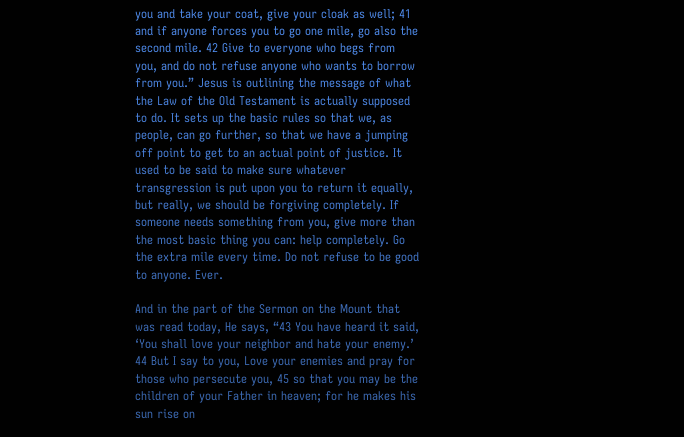you and take your coat, give your cloak as well; 41 and if anyone forces you to go one mile, go also the second mile. 42 Give to everyone who begs from you, and do not refuse anyone who wants to borrow from you.” Jesus is outlining the message of what the Law of the Old Testament is actually supposed to do. It sets up the basic rules so that we, as people, can go further, so that we have a jumping off point to get to an actual point of justice. It used to be said to make sure whatever transgression is put upon you to return it equally, but really, we should be forgiving completely. If someone needs something from you, give more than the most basic thing you can: help completely. Go the extra mile every time. Do not refuse to be good to anyone. Ever.

And in the part of the Sermon on the Mount that was read today, He says, “43 You have heard it said, ‘You shall love your neighbor and hate your enemy.’ 44 But I say to you, Love your enemies and pray for those who persecute you, 45 so that you may be the children of your Father in heaven; for he makes his sun rise on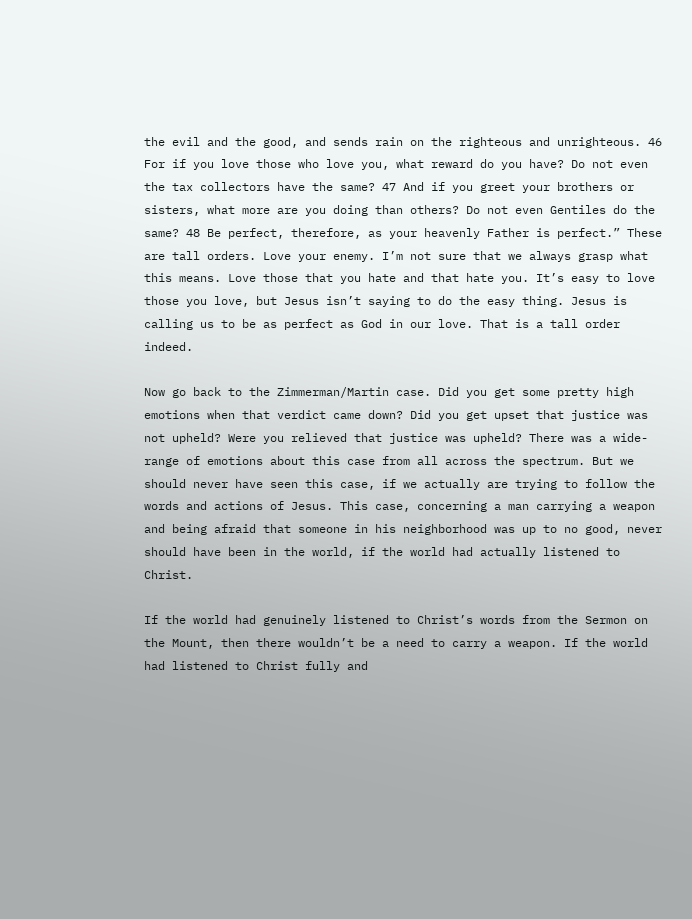the evil and the good, and sends rain on the righteous and unrighteous. 46 For if you love those who love you, what reward do you have? Do not even the tax collectors have the same? 47 And if you greet your brothers or sisters, what more are you doing than others? Do not even Gentiles do the same? 48 Be perfect, therefore, as your heavenly Father is perfect.” These are tall orders. Love your enemy. I’m not sure that we always grasp what this means. Love those that you hate and that hate you. It’s easy to love those you love, but Jesus isn’t saying to do the easy thing. Jesus is calling us to be as perfect as God in our love. That is a tall order indeed.

Now go back to the Zimmerman/Martin case. Did you get some pretty high emotions when that verdict came down? Did you get upset that justice was not upheld? Were you relieved that justice was upheld? There was a wide-range of emotions about this case from all across the spectrum. But we should never have seen this case, if we actually are trying to follow the words and actions of Jesus. This case, concerning a man carrying a weapon and being afraid that someone in his neighborhood was up to no good, never should have been in the world, if the world had actually listened to Christ.

If the world had genuinely listened to Christ’s words from the Sermon on the Mount, then there wouldn’t be a need to carry a weapon. If the world had listened to Christ fully and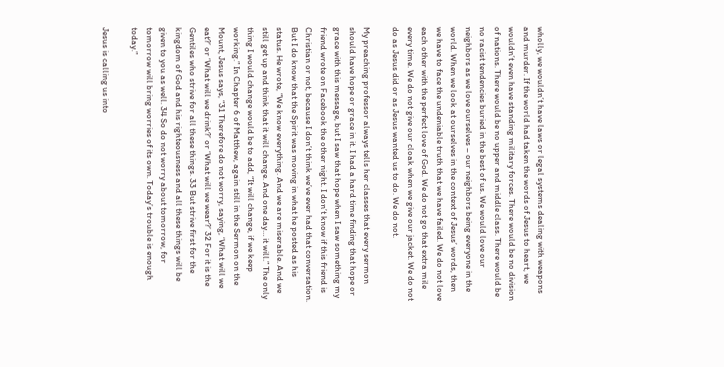wholly, we wouldn’t have laws or legal systems dealing with weapons and murder. If the world had taken the words of Jesus to heart, we wouldn’t even have standing military forces. There would be no division of nations. There would be no upper and middle class. There would be no racist tendencies buried in the best of us. We would love our neighbors as we love ourselves – our neighbors being everyone in the world. When we look at ourselves in the context of Jesus’ words, then we have to face the undeniable truth that we have failed. We do not love each other with the perfect love of God. We do not go that extra mile every time. We do not give our cloak when we give our jacket. We do not do as Jesus did or as Jesus wanted us to do. We do not.

My preaching professor always tells her classes that every sermon should have hope or grace in it. I had a hard time finding that hope or grace with this message, but I saw that hope when I saw something my friend wrote on Facebook the other night. I don’t know if this friend is Christian or not, because I don’t think we’ve ever had that conversation. But I do know that the Spirit was moving in what he posted as his status. He wrote, “We know everything. And we are miserable. And we still get up and think that it will change. And one day… it will.” The only thing I would change would be to add, “It will change, if we keep working.” In Chapter 6 of Matthew, again still in the Sermon on the Mount, Jesus says, “31 Therefore do not worry, saying, ‘What will we eat?’ or ‘What will we drink?’ or ‘What will we wear?’ 32 For it is the Gentiles who strive for all these things. 33 But strive first for the kingdom of God and his righteousness and all these things will be given to you as well. 34 So do not worry about tomorrow, for tomorrow will bring worries of its own. Today’s trouble is enough today.”

Jesus is calling us into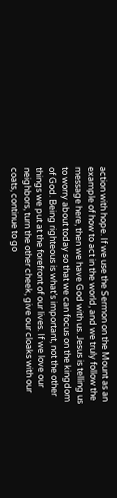action with hope. If we use the Sermon on the Mount as an example of how to act in the world, and we truly follow the message here, then we have God with us. Jesus is telling us to worry about today so that we can focus on the kingdom of God. Being righteous is what’s important, not the other things we put at the forefront of our lives. If we love our neighbors, turn the other cheek, give our cloaks with our coats, continue to go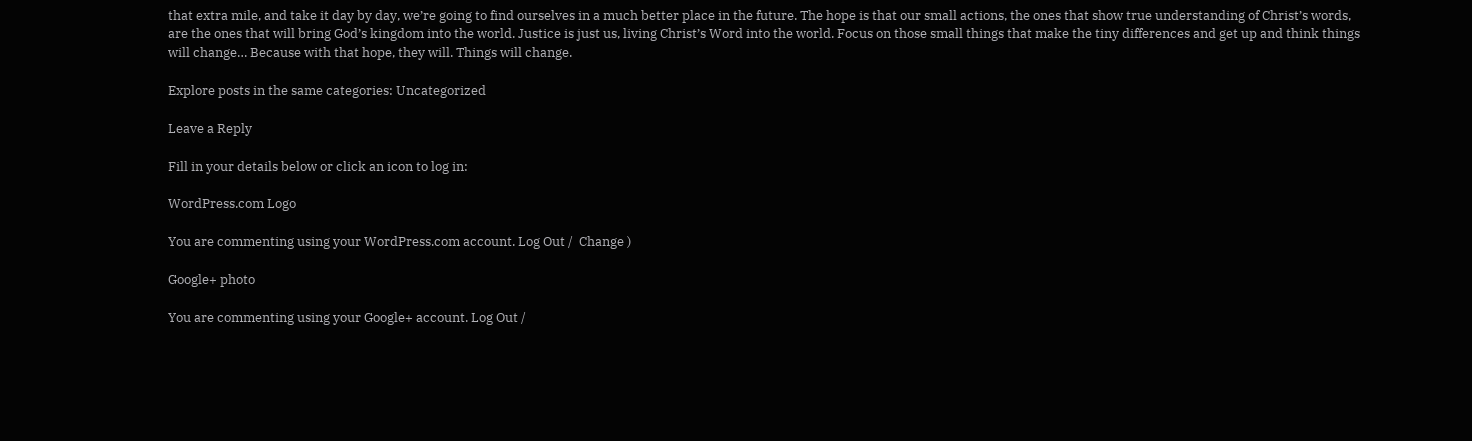that extra mile, and take it day by day, we’re going to find ourselves in a much better place in the future. The hope is that our small actions, the ones that show true understanding of Christ’s words, are the ones that will bring God’s kingdom into the world. Justice is just us, living Christ’s Word into the world. Focus on those small things that make the tiny differences and get up and think things will change… Because with that hope, they will. Things will change.

Explore posts in the same categories: Uncategorized

Leave a Reply

Fill in your details below or click an icon to log in:

WordPress.com Logo

You are commenting using your WordPress.com account. Log Out /  Change )

Google+ photo

You are commenting using your Google+ account. Log Out /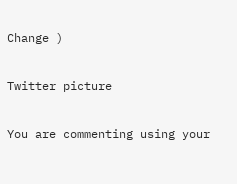Change )

Twitter picture

You are commenting using your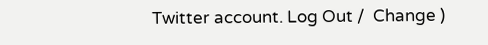Twitter account. Log Out /  Change )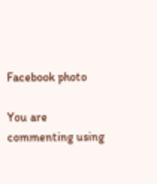Facebook photo

You are commenting using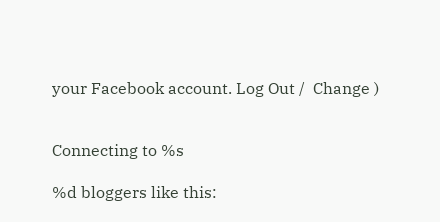your Facebook account. Log Out /  Change )


Connecting to %s

%d bloggers like this: